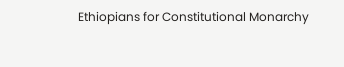Ethiopians for Constitutional Monarchy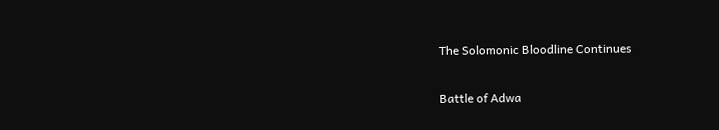The Solomonic Bloodline Continues

Battle of Adwa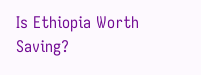Is Ethiopia Worth Saving?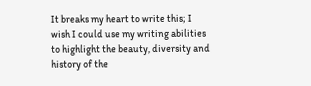It breaks my heart to write this; I wish I could use my writing abilities to highlight the beauty, diversity and history of the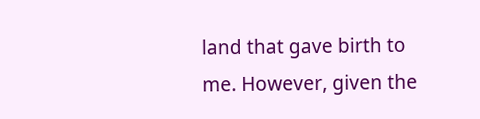land that gave birth to me. However, given the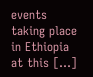events taking place in Ethiopia at this […]